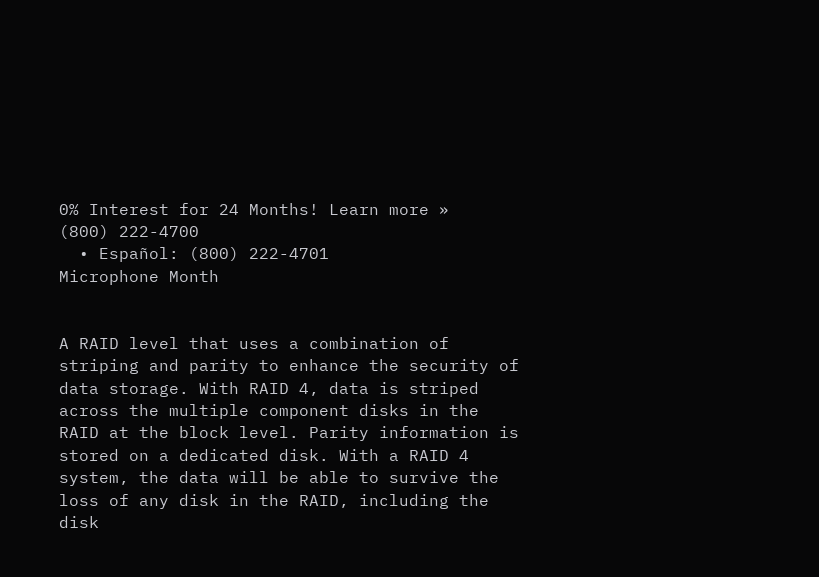0% Interest for 24 Months! Learn more »
(800) 222-4700
  • Español: (800) 222-4701
Microphone Month


A RAID level that uses a combination of striping and parity to enhance the security of data storage. With RAID 4, data is striped across the multiple component disks in the RAID at the block level. Parity information is stored on a dedicated disk. With a RAID 4 system, the data will be able to survive the loss of any disk in the RAID, including the disk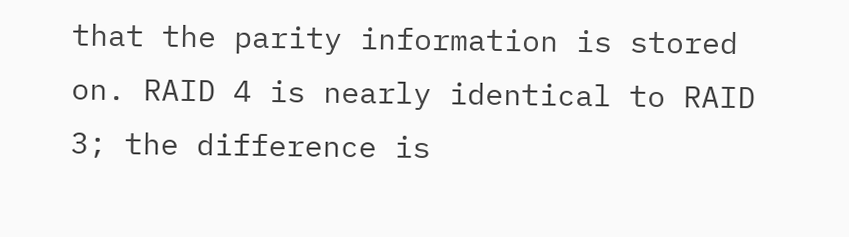that the parity information is stored on. RAID 4 is nearly identical to RAID 3; the difference is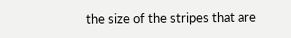the size of the stripes that are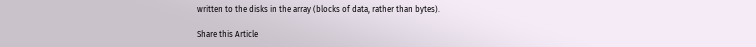written to the disks in the array (blocks of data, rather than bytes).

Share this Article